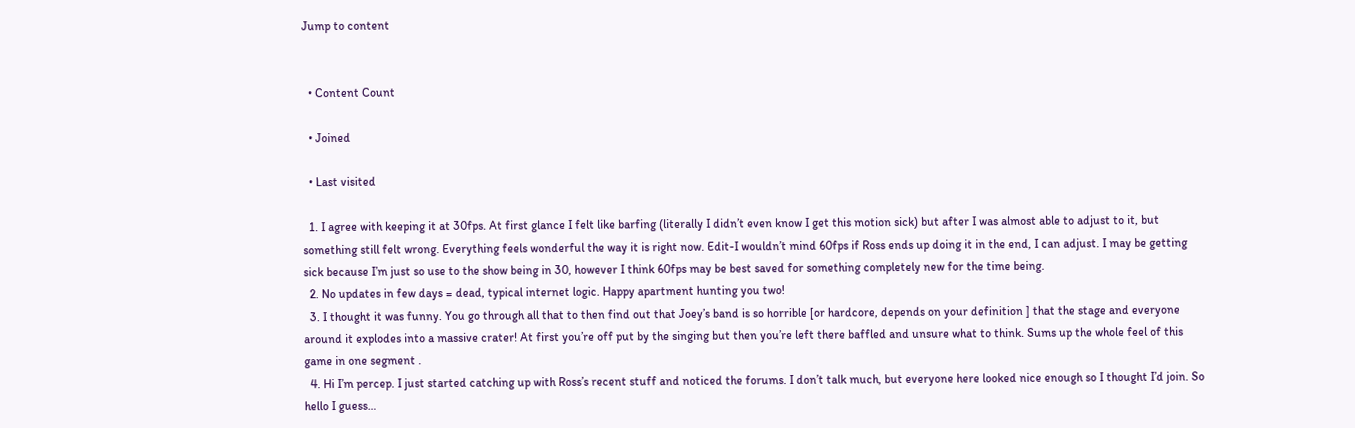Jump to content


  • Content Count

  • Joined

  • Last visited

  1. I agree with keeping it at 30fps. At first glance I felt like barfing (literally I didn’t even know I get this motion sick) but after I was almost able to adjust to it, but something still felt wrong. Everything feels wonderful the way it is right now. Edit-I wouldn’t mind 60fps if Ross ends up doing it in the end, I can adjust. I may be getting sick because I’m just so use to the show being in 30, however I think 60fps may be best saved for something completely new for the time being.
  2. No updates in few days = dead, typical internet logic. Happy apartment hunting you two!
  3. I thought it was funny. You go through all that to then find out that Joey’s band is so horrible [or hardcore, depends on your definition ] that the stage and everyone around it explodes into a massive crater! At first you’re off put by the singing but then you’re left there baffled and unsure what to think. Sums up the whole feel of this game in one segment .
  4. Hi I’m percep. I just started catching up with Ross’s recent stuff and noticed the forums. I don’t talk much, but everyone here looked nice enough so I thought I’d join. So hello I guess…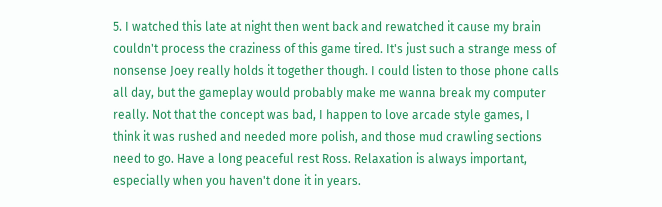5. I watched this late at night then went back and rewatched it cause my brain couldn't process the craziness of this game tired. It's just such a strange mess of nonsense Joey really holds it together though. I could listen to those phone calls all day, but the gameplay would probably make me wanna break my computer really. Not that the concept was bad, I happen to love arcade style games, I think it was rushed and needed more polish, and those mud crawling sections need to go. Have a long peaceful rest Ross. Relaxation is always important, especially when you haven't done it in years.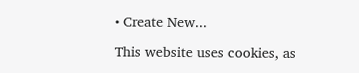• Create New...

This website uses cookies, as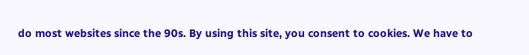do most websites since the 90s. By using this site, you consent to cookies. We have to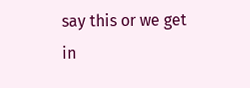say this or we get in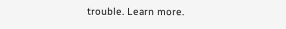trouble. Learn more.